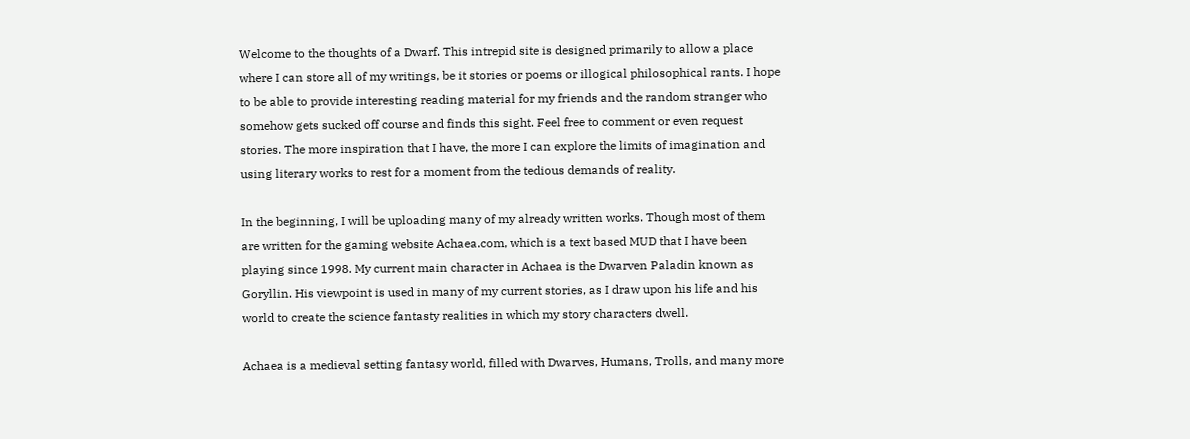Welcome to the thoughts of a Dwarf. This intrepid site is designed primarily to allow a place where I can store all of my writings, be it stories or poems or illogical philosophical rants. I hope to be able to provide interesting reading material for my friends and the random stranger who somehow gets sucked off course and finds this sight. Feel free to comment or even request stories. The more inspiration that I have, the more I can explore the limits of imagination and using literary works to rest for a moment from the tedious demands of reality.

In the beginning, I will be uploading many of my already written works. Though most of them are written for the gaming website Achaea.com, which is a text based MUD that I have been playing since 1998. My current main character in Achaea is the Dwarven Paladin known as Goryllin. His viewpoint is used in many of my current stories, as I draw upon his life and his world to create the science fantasty realities in which my story characters dwell.

Achaea is a medieval setting fantasy world, filled with Dwarves, Humans, Trolls, and many more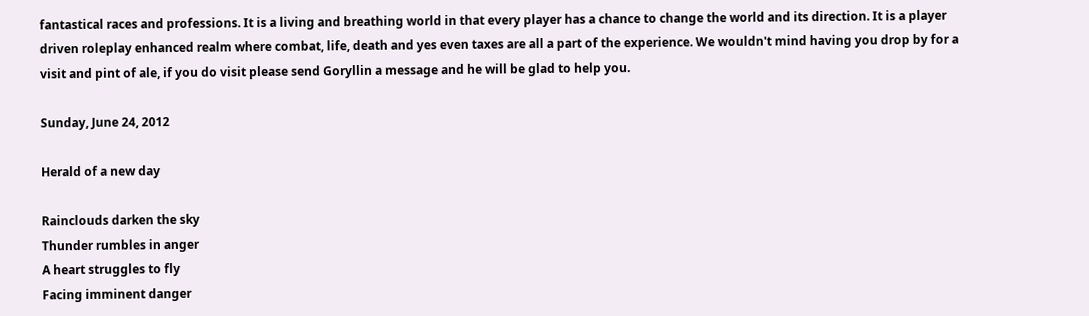fantastical races and professions. It is a living and breathing world in that every player has a chance to change the world and its direction. It is a player driven roleplay enhanced realm where combat, life, death and yes even taxes are all a part of the experience. We wouldn't mind having you drop by for a visit and pint of ale, if you do visit please send Goryllin a message and he will be glad to help you.

Sunday, June 24, 2012

Herald of a new day

Rainclouds darken the sky
Thunder rumbles in anger
A heart struggles to fly
Facing imminent danger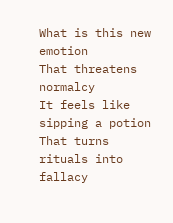What is this new emotion
That threatens normalcy
It feels like sipping a potion
That turns rituals into fallacy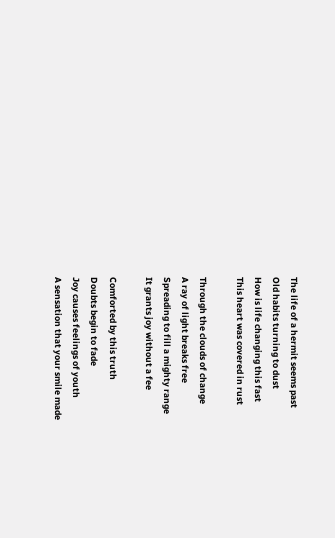The life of a hermit seems past
Old habits turning to dust
How is life changing this fast
This heart was covered in rust

Through the clouds of change
A ray of light breaks free
Spreading to fill a mighty range
It grants joy without a fee

Comforted by this truth
Doubts begin to fade
Joy causes feelings of youth
A sensation that your smile made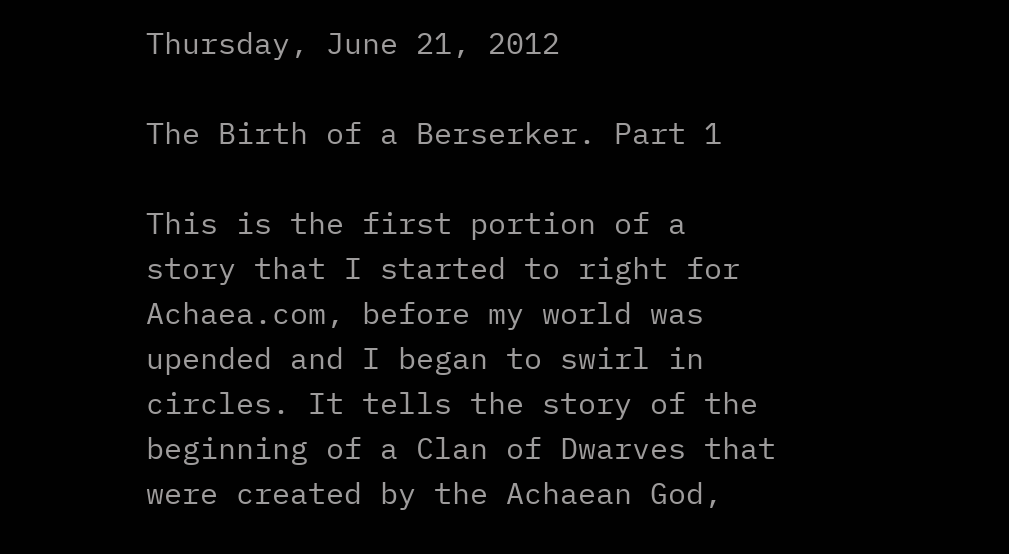Thursday, June 21, 2012

The Birth of a Berserker. Part 1

This is the first portion of a story that I started to right for Achaea.com, before my world was upended and I began to swirl in circles. It tells the story of the beginning of a Clan of Dwarves that were created by the Achaean God,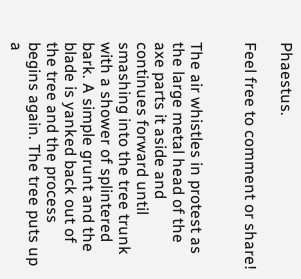Phaestus.

Feel free to comment or share!


The air whistles in protest as the large metal head of the axe parts it aside and continues forward until smashing into the tree trunk with a shower of splintered bark. A simple grunt and the blade is yanked back out of the tree and the process begins again. The tree puts up a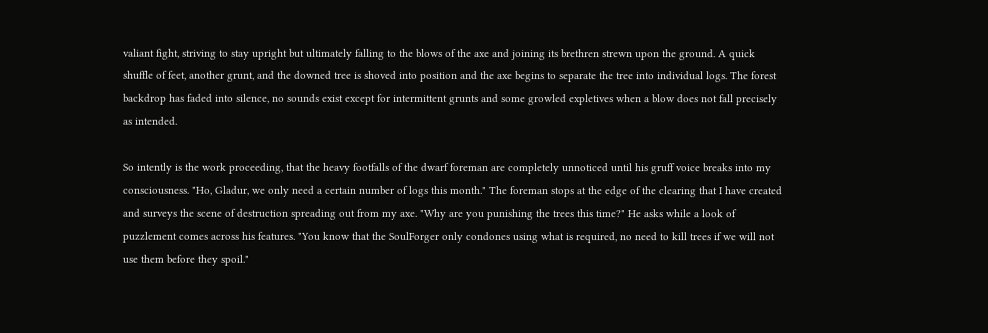valiant fight, striving to stay upright but ultimately falling to the blows of the axe and joining its brethren strewn upon the ground. A quick shuffle of feet, another grunt, and the downed tree is shoved into position and the axe begins to separate the tree into individual logs. The forest backdrop has faded into silence, no sounds exist except for intermittent grunts and some growled expletives when a blow does not fall precisely as intended.

So intently is the work proceeding, that the heavy footfalls of the dwarf foreman are completely unnoticed until his gruff voice breaks into my consciousness. "Ho, Gladur, we only need a certain number of logs this month." The foreman stops at the edge of the clearing that I have created and surveys the scene of destruction spreading out from my axe. "Why are you punishing the trees this time?" He asks while a look of puzzlement comes across his features. "You know that the SoulForger only condones using what is required, no need to kill trees if we will not use them before they spoil."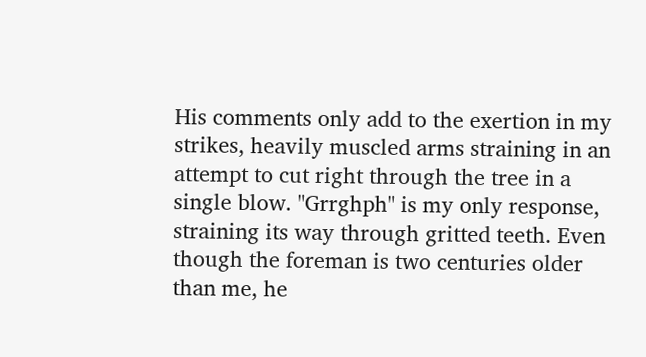His comments only add to the exertion in my strikes, heavily muscled arms straining in an attempt to cut right through the tree in a single blow. "Grrghph" is my only response, straining its way through gritted teeth. Even though the foreman is two centuries older than me, he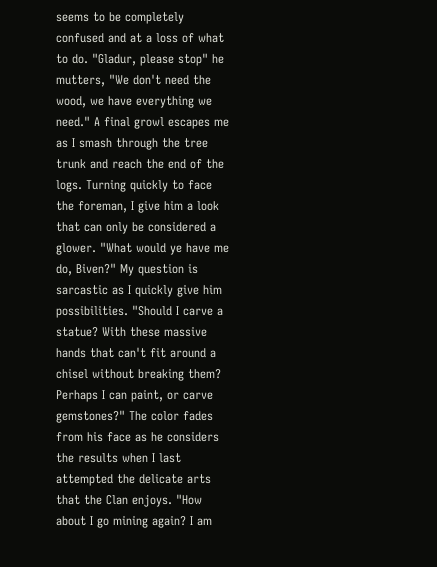seems to be completely confused and at a loss of what to do. "Gladur, please stop" he mutters, "We don't need the wood, we have everything we need." A final growl escapes me as I smash through the tree trunk and reach the end of the logs. Turning quickly to face the foreman, I give him a look that can only be considered a glower. "What would ye have me do, Biven?" My question is sarcastic as I quickly give him possibilities. "Should I carve a statue? With these massive hands that can't fit around a chisel without breaking them? Perhaps I can paint, or carve gemstones?" The color fades from his face as he considers the results when I last attempted the delicate arts that the Clan enjoys. "How about I go mining again? I am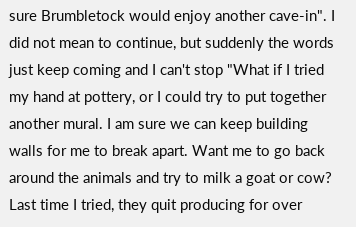sure Brumbletock would enjoy another cave-in". I did not mean to continue, but suddenly the words just keep coming and I can't stop "What if I tried my hand at pottery, or I could try to put together another mural. I am sure we can keep building walls for me to break apart. Want me to go back around the animals and try to milk a goat or cow? Last time I tried, they quit producing for over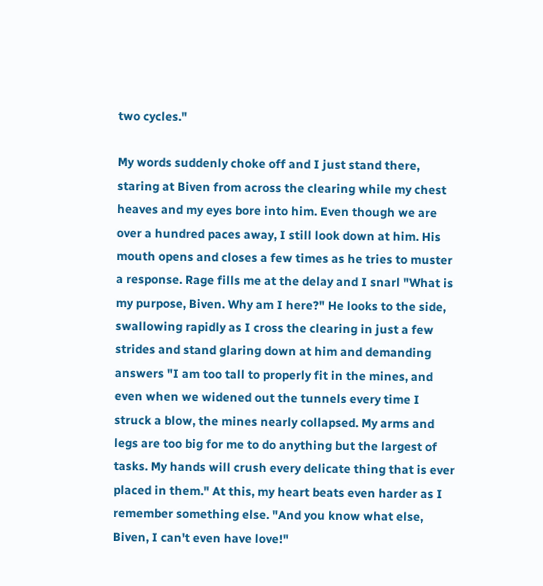two cycles."

My words suddenly choke off and I just stand there, staring at Biven from across the clearing while my chest heaves and my eyes bore into him. Even though we are over a hundred paces away, I still look down at him. His mouth opens and closes a few times as he tries to muster a response. Rage fills me at the delay and I snarl "What is my purpose, Biven. Why am I here?" He looks to the side, swallowing rapidly as I cross the clearing in just a few strides and stand glaring down at him and demanding answers "I am too tall to properly fit in the mines, and even when we widened out the tunnels every time I struck a blow, the mines nearly collapsed. My arms and legs are too big for me to do anything but the largest of tasks. My hands will crush every delicate thing that is ever placed in them." At this, my heart beats even harder as I remember something else. "And you know what else, Biven, I can't even have love!"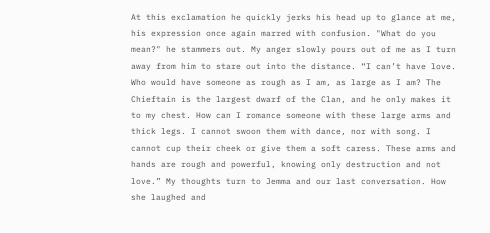At this exclamation he quickly jerks his head up to glance at me, his expression once again marred with confusion. "What do you mean?" he stammers out. My anger slowly pours out of me as I turn away from him to stare out into the distance. “I can’t have love. Who would have someone as rough as I am, as large as I am? The Chieftain is the largest dwarf of the Clan, and he only makes it to my chest. How can I romance someone with these large arms and thick legs. I cannot swoon them with dance, nor with song. I cannot cup their cheek or give them a soft caress. These arms and hands are rough and powerful, knowing only destruction and not love.” My thoughts turn to Jemma and our last conversation. How she laughed and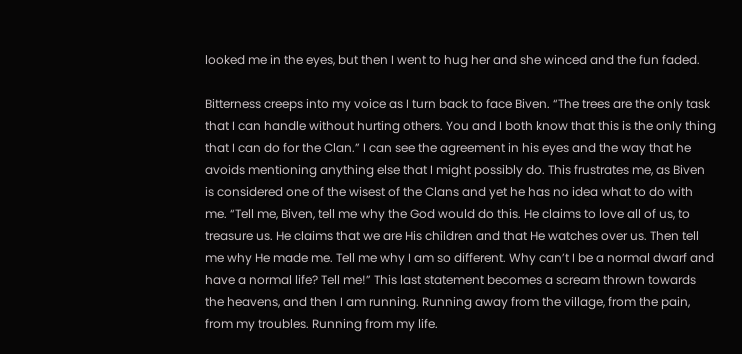looked me in the eyes, but then I went to hug her and she winced and the fun faded.

Bitterness creeps into my voice as I turn back to face Biven. “The trees are the only task that I can handle without hurting others. You and I both know that this is the only thing that I can do for the Clan.” I can see the agreement in his eyes and the way that he avoids mentioning anything else that I might possibly do. This frustrates me, as Biven is considered one of the wisest of the Clans and yet he has no idea what to do with me. “Tell me, Biven, tell me why the God would do this. He claims to love all of us, to treasure us. He claims that we are His children and that He watches over us. Then tell me why He made me. Tell me why I am so different. Why can’t I be a normal dwarf and have a normal life? Tell me!” This last statement becomes a scream thrown towards the heavens, and then I am running. Running away from the village, from the pain, from my troubles. Running from my life.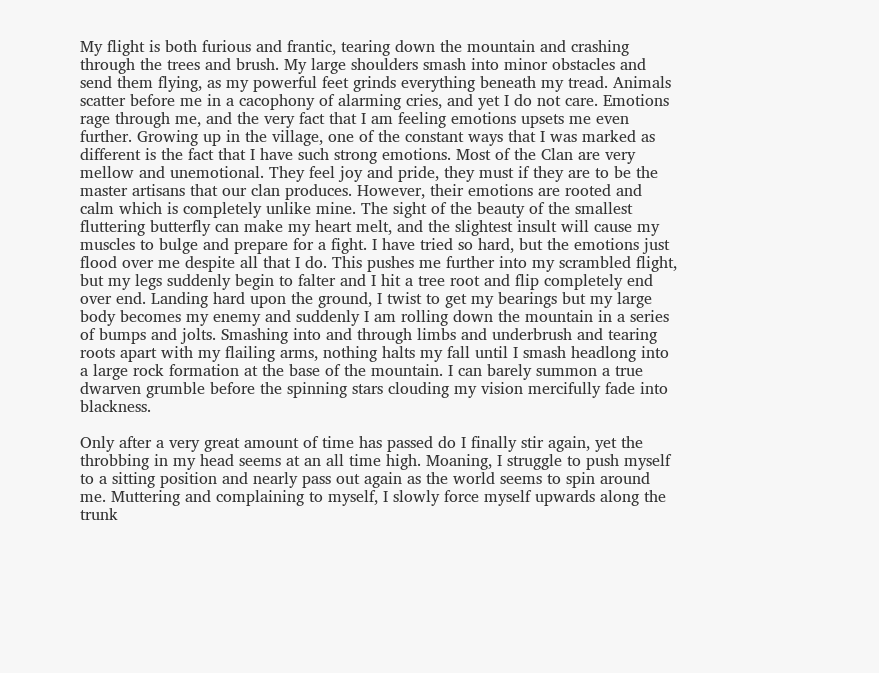My flight is both furious and frantic, tearing down the mountain and crashing through the trees and brush. My large shoulders smash into minor obstacles and send them flying, as my powerful feet grinds everything beneath my tread. Animals scatter before me in a cacophony of alarming cries, and yet I do not care. Emotions rage through me, and the very fact that I am feeling emotions upsets me even further. Growing up in the village, one of the constant ways that I was marked as different is the fact that I have such strong emotions. Most of the Clan are very mellow and unemotional. They feel joy and pride, they must if they are to be the master artisans that our clan produces. However, their emotions are rooted and calm which is completely unlike mine. The sight of the beauty of the smallest fluttering butterfly can make my heart melt, and the slightest insult will cause my muscles to bulge and prepare for a fight. I have tried so hard, but the emotions just flood over me despite all that I do. This pushes me further into my scrambled flight, but my legs suddenly begin to falter and I hit a tree root and flip completely end over end. Landing hard upon the ground, I twist to get my bearings but my large body becomes my enemy and suddenly I am rolling down the mountain in a series of bumps and jolts. Smashing into and through limbs and underbrush and tearing roots apart with my flailing arms, nothing halts my fall until I smash headlong into a large rock formation at the base of the mountain. I can barely summon a true dwarven grumble before the spinning stars clouding my vision mercifully fade into blackness.

Only after a very great amount of time has passed do I finally stir again, yet the throbbing in my head seems at an all time high. Moaning, I struggle to push myself to a sitting position and nearly pass out again as the world seems to spin around me. Muttering and complaining to myself, I slowly force myself upwards along the trunk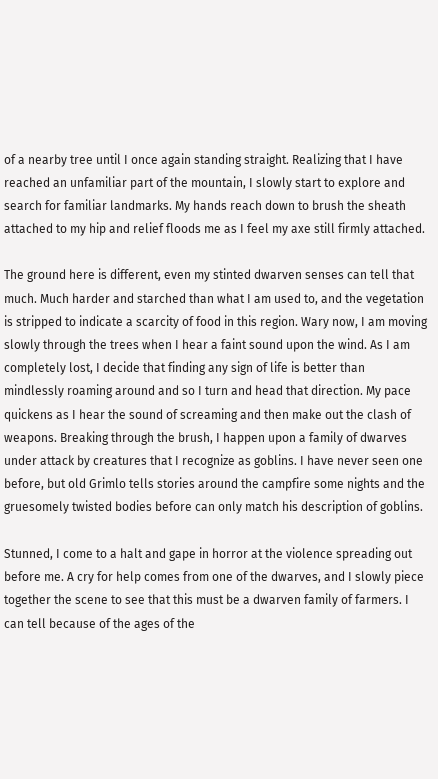of a nearby tree until I once again standing straight. Realizing that I have reached an unfamiliar part of the mountain, I slowly start to explore and search for familiar landmarks. My hands reach down to brush the sheath attached to my hip and relief floods me as I feel my axe still firmly attached.

The ground here is different, even my stinted dwarven senses can tell that much. Much harder and starched than what I am used to, and the vegetation is stripped to indicate a scarcity of food in this region. Wary now, I am moving slowly through the trees when I hear a faint sound upon the wind. As I am completely lost, I decide that finding any sign of life is better than mindlessly roaming around and so I turn and head that direction. My pace quickens as I hear the sound of screaming and then make out the clash of weapons. Breaking through the brush, I happen upon a family of dwarves under attack by creatures that I recognize as goblins. I have never seen one before, but old Grimlo tells stories around the campfire some nights and the gruesomely twisted bodies before can only match his description of goblins.

Stunned, I come to a halt and gape in horror at the violence spreading out before me. A cry for help comes from one of the dwarves, and I slowly piece together the scene to see that this must be a dwarven family of farmers. I can tell because of the ages of the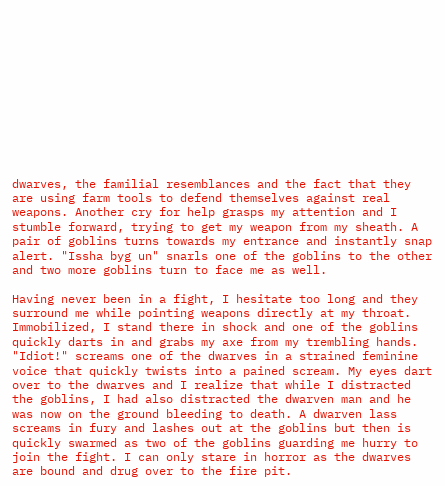dwarves, the familial resemblances and the fact that they are using farm tools to defend themselves against real weapons. Another cry for help grasps my attention and I stumble forward, trying to get my weapon from my sheath. A pair of goblins turns towards my entrance and instantly snap alert. "Issha byg un" snarls one of the goblins to the other and two more goblins turn to face me as well.

Having never been in a fight, I hesitate too long and they surround me while pointing weapons directly at my throat. Immobilized, I stand there in shock and one of the goblins quickly darts in and grabs my axe from my trembling hands. "Idiot!" screams one of the dwarves in a strained feminine voice that quickly twists into a pained scream. My eyes dart over to the dwarves and I realize that while I distracted the goblins, I had also distracted the dwarven man and he was now on the ground bleeding to death. A dwarven lass screams in fury and lashes out at the goblins but then is quickly swarmed as two of the goblins guarding me hurry to join the fight. I can only stare in horror as the dwarves are bound and drug over to the fire pit.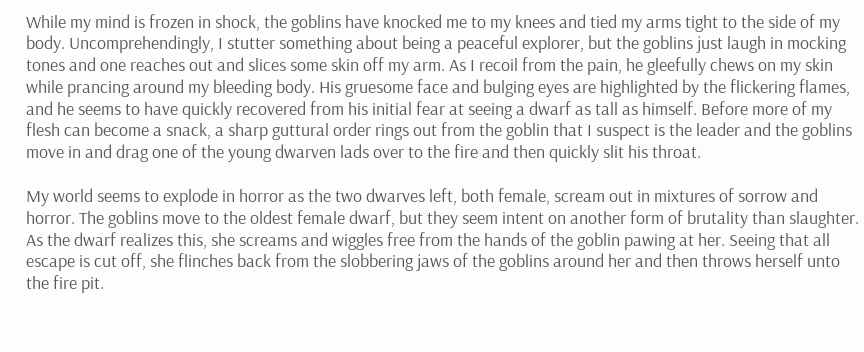While my mind is frozen in shock, the goblins have knocked me to my knees and tied my arms tight to the side of my body. Uncomprehendingly, I stutter something about being a peaceful explorer, but the goblins just laugh in mocking tones and one reaches out and slices some skin off my arm. As I recoil from the pain, he gleefully chews on my skin while prancing around my bleeding body. His gruesome face and bulging eyes are highlighted by the flickering flames, and he seems to have quickly recovered from his initial fear at seeing a dwarf as tall as himself. Before more of my flesh can become a snack, a sharp guttural order rings out from the goblin that I suspect is the leader and the goblins move in and drag one of the young dwarven lads over to the fire and then quickly slit his throat.

My world seems to explode in horror as the two dwarves left, both female, scream out in mixtures of sorrow and horror. The goblins move to the oldest female dwarf, but they seem intent on another form of brutality than slaughter. As the dwarf realizes this, she screams and wiggles free from the hands of the goblin pawing at her. Seeing that all escape is cut off, she flinches back from the slobbering jaws of the goblins around her and then throws herself unto the fire pit.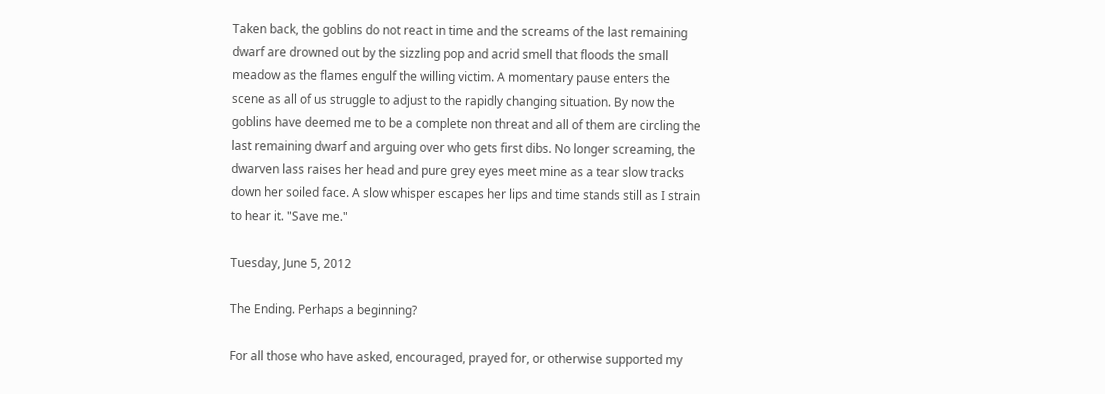Taken back, the goblins do not react in time and the screams of the last remaining dwarf are drowned out by the sizzling pop and acrid smell that floods the small meadow as the flames engulf the willing victim. A momentary pause enters the scene as all of us struggle to adjust to the rapidly changing situation. By now the goblins have deemed me to be a complete non threat and all of them are circling the last remaining dwarf and arguing over who gets first dibs. No longer screaming, the dwarven lass raises her head and pure grey eyes meet mine as a tear slow tracks down her soiled face. A slow whisper escapes her lips and time stands still as I strain to hear it. "Save me."

Tuesday, June 5, 2012

The Ending. Perhaps a beginning?

For all those who have asked, encouraged, prayed for, or otherwise supported my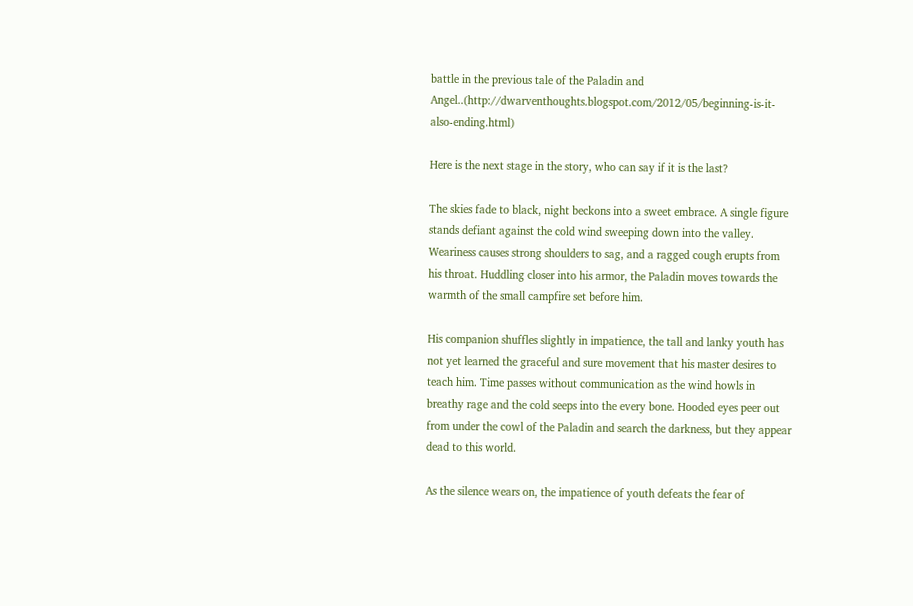battle in the previous tale of the Paladin and Angel..(http://dwarventhoughts.blogspot.com/2012/05/beginning-is-it-also-ending.html)

Here is the next stage in the story, who can say if it is the last?

The skies fade to black, night beckons into a sweet embrace. A single figure stands defiant against the cold wind sweeping down into the valley. Weariness causes strong shoulders to sag, and a ragged cough erupts from his throat. Huddling closer into his armor, the Paladin moves towards the warmth of the small campfire set before him.

His companion shuffles slightly in impatience, the tall and lanky youth has not yet learned the graceful and sure movement that his master desires to teach him. Time passes without communication as the wind howls in breathy rage and the cold seeps into the every bone. Hooded eyes peer out from under the cowl of the Paladin and search the darkness, but they appear dead to this world.

As the silence wears on, the impatience of youth defeats the fear of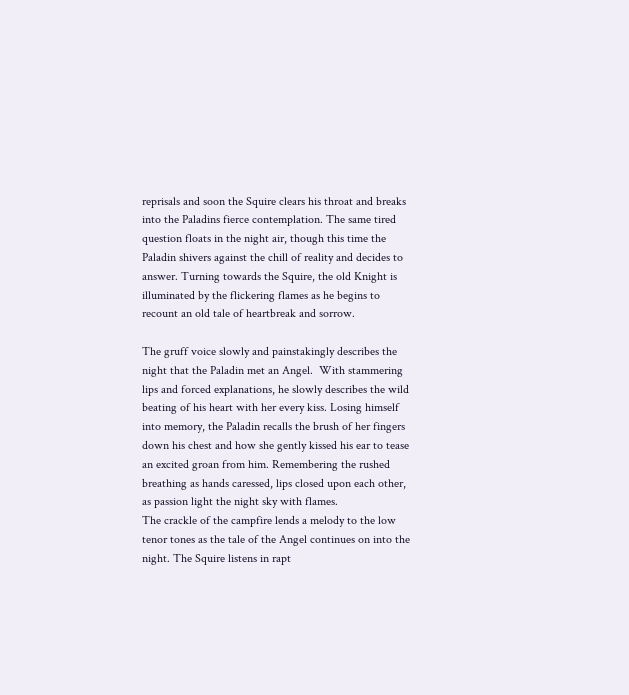reprisals and soon the Squire clears his throat and breaks into the Paladins fierce contemplation. The same tired question floats in the night air, though this time the Paladin shivers against the chill of reality and decides to answer. Turning towards the Squire, the old Knight is illuminated by the flickering flames as he begins to recount an old tale of heartbreak and sorrow.

The gruff voice slowly and painstakingly describes the night that the Paladin met an Angel.  With stammering lips and forced explanations, he slowly describes the wild beating of his heart with her every kiss. Losing himself into memory, the Paladin recalls the brush of her fingers down his chest and how she gently kissed his ear to tease an excited groan from him. Remembering the rushed breathing as hands caressed, lips closed upon each other, as passion light the night sky with flames.
The crackle of the campfire lends a melody to the low tenor tones as the tale of the Angel continues on into the night. The Squire listens in rapt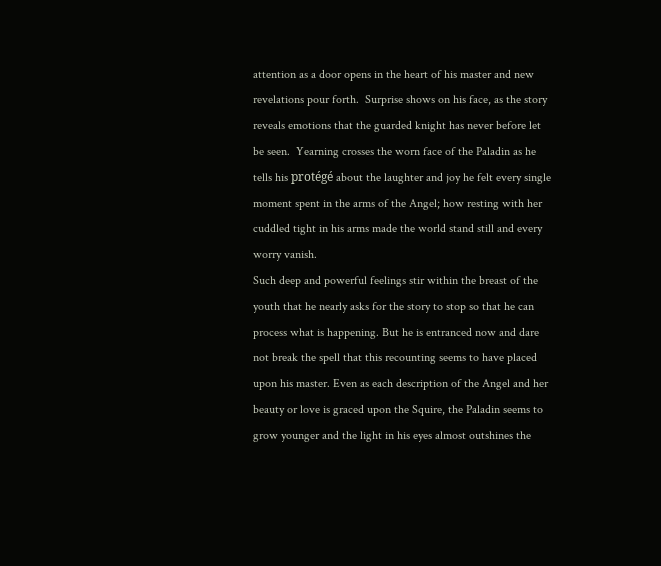attention as a door opens in the heart of his master and new revelations pour forth.  Surprise shows on his face, as the story reveals emotions that the guarded knight has never before let be seen.  Yearning crosses the worn face of the Paladin as he tells his protégé about the laughter and joy he felt every single moment spent in the arms of the Angel; how resting with her cuddled tight in his arms made the world stand still and every worry vanish.
Such deep and powerful feelings stir within the breast of the youth that he nearly asks for the story to stop so that he can process what is happening. But he is entranced now and dare not break the spell that this recounting seems to have placed upon his master. Even as each description of the Angel and her beauty or love is graced upon the Squire, the Paladin seems to grow younger and the light in his eyes almost outshines the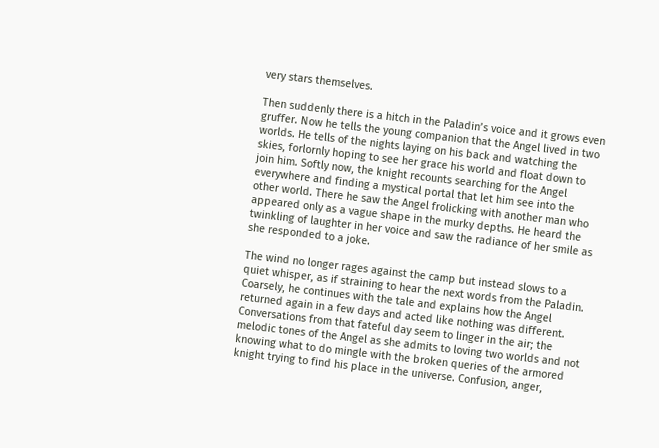very stars themselves.

Then suddenly there is a hitch in the Paladin’s voice and it grows even gruffer. Now he tells the young companion that the Angel lived in two worlds. He tells of the nights laying on his back and watching the skies, forlornly hoping to see her grace his world and float down to join him. Softly now, the knight recounts searching for the Angel everywhere and finding a mystical portal that let him see into the other world. There he saw the Angel frolicking with another man who appeared only as a vague shape in the murky depths. He heard the twinkling of laughter in her voice and saw the radiance of her smile as she responded to a joke.

The wind no longer rages against the camp but instead slows to a quiet whisper, as if straining to hear the next words from the Paladin. Coarsely, he continues with the tale and explains how the Angel returned again in a few days and acted like nothing was different. Conversations from that fateful day seem to linger in the air; the melodic tones of the Angel as she admits to loving two worlds and not knowing what to do mingle with the broken queries of the armored knight trying to find his place in the universe. Confusion, anger,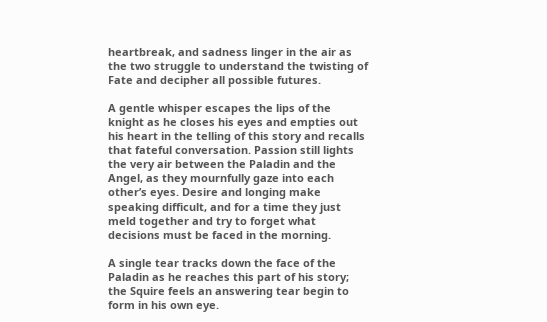heartbreak, and sadness linger in the air as the two struggle to understand the twisting of Fate and decipher all possible futures.

A gentle whisper escapes the lips of the knight as he closes his eyes and empties out his heart in the telling of this story and recalls that fateful conversation. Passion still lights the very air between the Paladin and the Angel, as they mournfully gaze into each other’s eyes. Desire and longing make speaking difficult, and for a time they just meld together and try to forget what decisions must be faced in the morning.

A single tear tracks down the face of the Paladin as he reaches this part of his story; the Squire feels an answering tear begin to form in his own eye.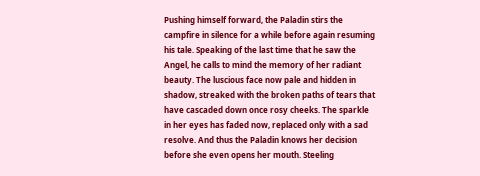Pushing himself forward, the Paladin stirs the campfire in silence for a while before again resuming his tale. Speaking of the last time that he saw the Angel, he calls to mind the memory of her radiant beauty. The luscious face now pale and hidden in shadow, streaked with the broken paths of tears that have cascaded down once rosy cheeks. The sparkle in her eyes has faded now, replaced only with a sad resolve. And thus the Paladin knows her decision before she even opens her mouth. Steeling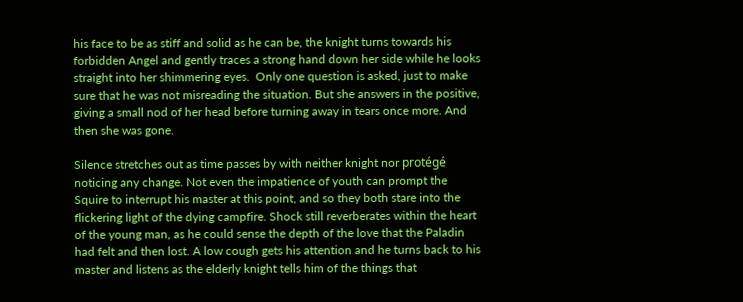his face to be as stiff and solid as he can be, the knight turns towards his forbidden Angel and gently traces a strong hand down her side while he looks straight into her shimmering eyes.  Only one question is asked, just to make sure that he was not misreading the situation. But she answers in the positive, giving a small nod of her head before turning away in tears once more. And then she was gone.

Silence stretches out as time passes by with neither knight nor protégé noticing any change. Not even the impatience of youth can prompt the Squire to interrupt his master at this point, and so they both stare into the flickering light of the dying campfire. Shock still reverberates within the heart of the young man, as he could sense the depth of the love that the Paladin had felt and then lost. A low cough gets his attention and he turns back to his master and listens as the elderly knight tells him of the things that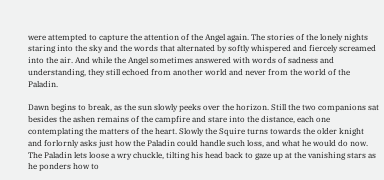were attempted to capture the attention of the Angel again. The stories of the lonely nights staring into the sky and the words that alternated by softly whispered and fiercely screamed into the air. And while the Angel sometimes answered with words of sadness and understanding, they still echoed from another world and never from the world of the Paladin.

Dawn begins to break, as the sun slowly peeks over the horizon. Still the two companions sat besides the ashen remains of the campfire and stare into the distance, each one contemplating the matters of the heart. Slowly the Squire turns towards the older knight and forlornly asks just how the Paladin could handle such loss, and what he would do now. The Paladin lets loose a wry chuckle, tilting his head back to gaze up at the vanishing stars as he ponders how to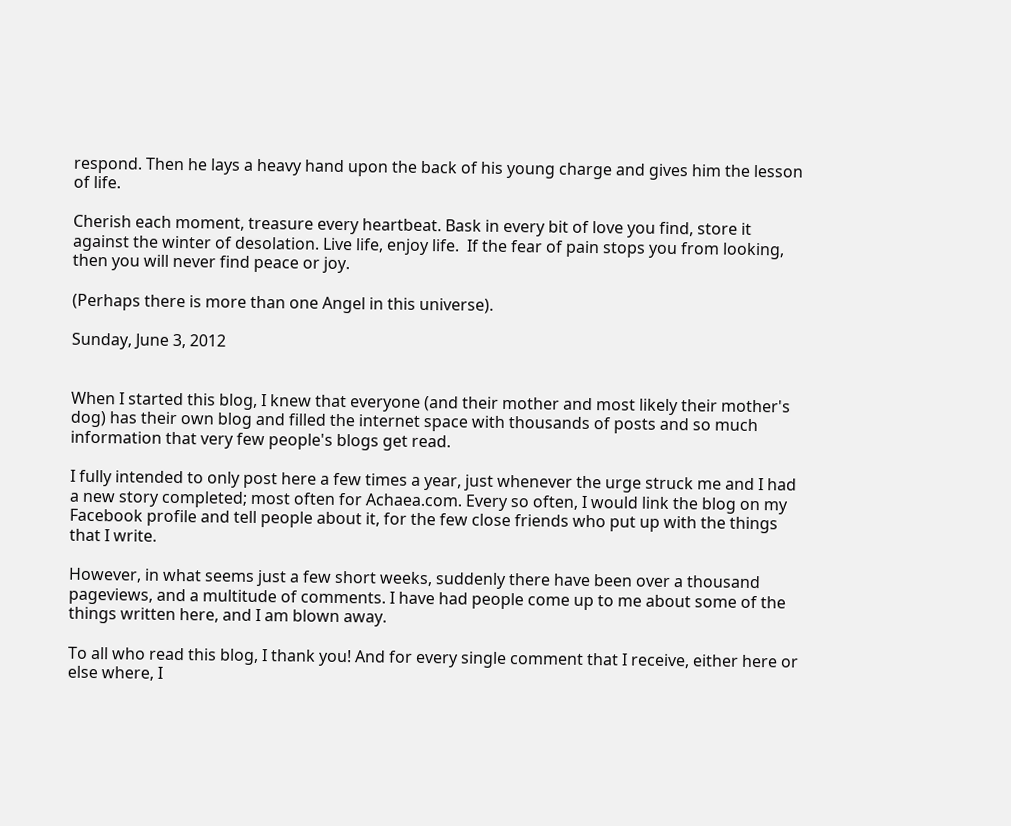respond. Then he lays a heavy hand upon the back of his young charge and gives him the lesson of life.

Cherish each moment, treasure every heartbeat. Bask in every bit of love you find, store it against the winter of desolation. Live life, enjoy life.  If the fear of pain stops you from looking, then you will never find peace or joy.

(Perhaps there is more than one Angel in this universe).

Sunday, June 3, 2012


When I started this blog, I knew that everyone (and their mother and most likely their mother's dog) has their own blog and filled the internet space with thousands of posts and so much information that very few people's blogs get read.

I fully intended to only post here a few times a year, just whenever the urge struck me and I had a new story completed; most often for Achaea.com. Every so often, I would link the blog on my Facebook profile and tell people about it, for the few close friends who put up with the things that I write.

However, in what seems just a few short weeks, suddenly there have been over a thousand pageviews, and a multitude of comments. I have had people come up to me about some of the things written here, and I am blown away.

To all who read this blog, I thank you! And for every single comment that I receive, either here or else where, I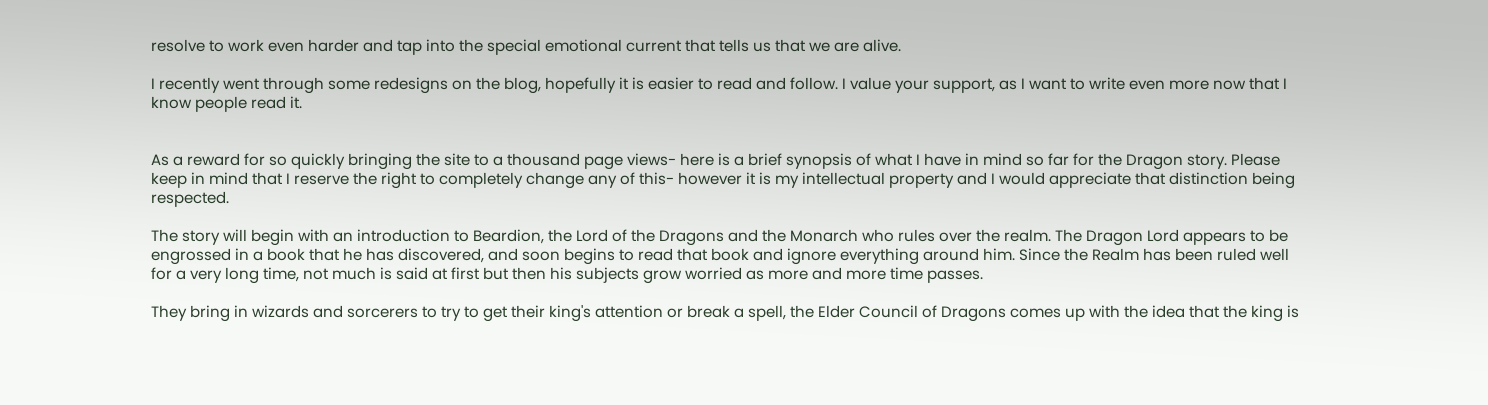resolve to work even harder and tap into the special emotional current that tells us that we are alive.

I recently went through some redesigns on the blog, hopefully it is easier to read and follow. I value your support, as I want to write even more now that I know people read it.


As a reward for so quickly bringing the site to a thousand page views- here is a brief synopsis of what I have in mind so far for the Dragon story. Please keep in mind that I reserve the right to completely change any of this- however it is my intellectual property and I would appreciate that distinction being respected.

The story will begin with an introduction to Beardion, the Lord of the Dragons and the Monarch who rules over the realm. The Dragon Lord appears to be engrossed in a book that he has discovered, and soon begins to read that book and ignore everything around him. Since the Realm has been ruled well for a very long time, not much is said at first but then his subjects grow worried as more and more time passes.

They bring in wizards and sorcerers to try to get their king's attention or break a spell, the Elder Council of Dragons comes up with the idea that the king is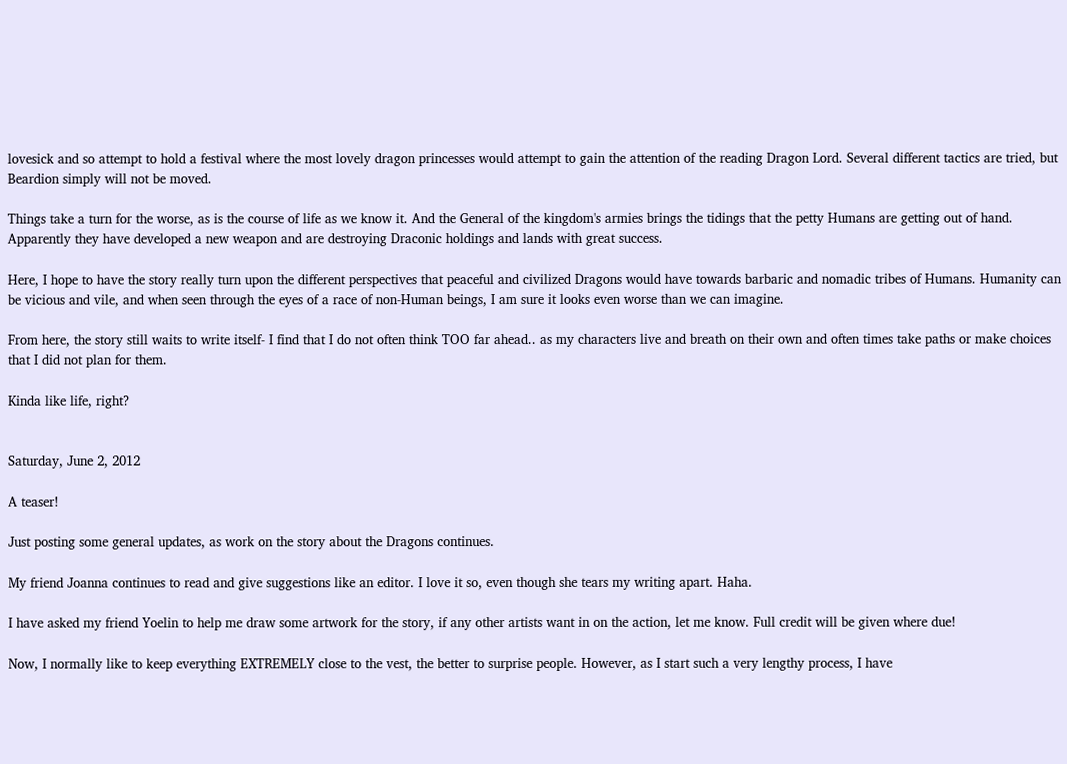lovesick and so attempt to hold a festival where the most lovely dragon princesses would attempt to gain the attention of the reading Dragon Lord. Several different tactics are tried, but Beardion simply will not be moved.

Things take a turn for the worse, as is the course of life as we know it. And the General of the kingdom's armies brings the tidings that the petty Humans are getting out of hand. Apparently they have developed a new weapon and are destroying Draconic holdings and lands with great success.

Here, I hope to have the story really turn upon the different perspectives that peaceful and civilized Dragons would have towards barbaric and nomadic tribes of Humans. Humanity can be vicious and vile, and when seen through the eyes of a race of non-Human beings, I am sure it looks even worse than we can imagine.

From here, the story still waits to write itself- I find that I do not often think TOO far ahead.. as my characters live and breath on their own and often times take paths or make choices that I did not plan for them.

Kinda like life, right?


Saturday, June 2, 2012

A teaser!

Just posting some general updates, as work on the story about the Dragons continues.

My friend Joanna continues to read and give suggestions like an editor. I love it so, even though she tears my writing apart. Haha.

I have asked my friend Yoelin to help me draw some artwork for the story, if any other artists want in on the action, let me know. Full credit will be given where due!

Now, I normally like to keep everything EXTREMELY close to the vest, the better to surprise people. However, as I start such a very lengthy process, I have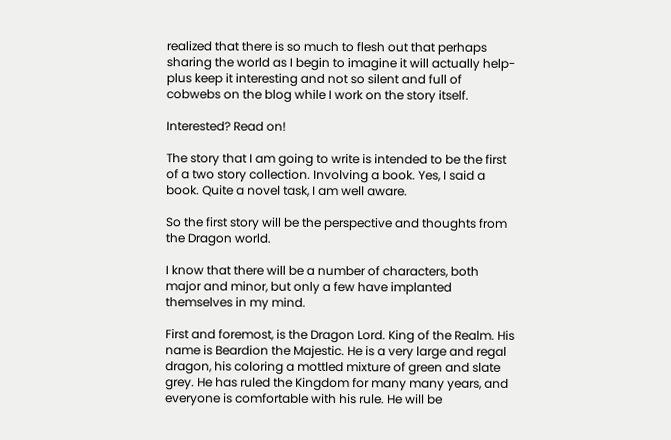realized that there is so much to flesh out that perhaps sharing the world as I begin to imagine it will actually help- plus keep it interesting and not so silent and full of cobwebs on the blog while I work on the story itself.

Interested? Read on!

The story that I am going to write is intended to be the first of a two story collection. Involving a book. Yes, I said a book. Quite a novel task, I am well aware.

So the first story will be the perspective and thoughts from the Dragon world.

I know that there will be a number of characters, both major and minor, but only a few have implanted themselves in my mind.

First and foremost, is the Dragon Lord. King of the Realm. His name is Beardion the Majestic. He is a very large and regal dragon, his coloring a mottled mixture of green and slate grey. He has ruled the Kingdom for many many years, and everyone is comfortable with his rule. He will be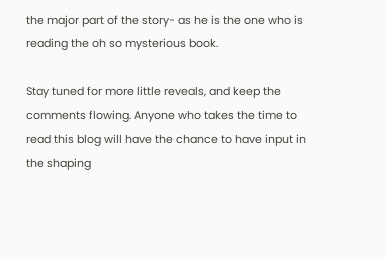the major part of the story- as he is the one who is reading the oh so mysterious book.

Stay tuned for more little reveals, and keep the comments flowing. Anyone who takes the time to read this blog will have the chance to have input in the shaping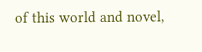of this world and novel,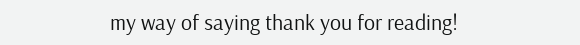my way of saying thank you for reading!